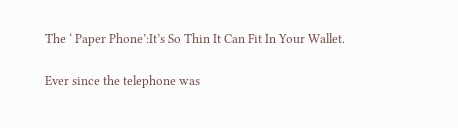The ‘ Paper Phone’:It’s So Thin It Can Fit In Your Wallet.

Ever since the telephone was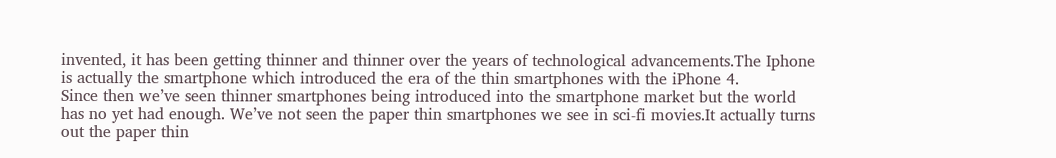invented, it has been getting thinner and thinner over the years of technological advancements.The Iphone is actually the smartphone which introduced the era of the thin smartphones with the iPhone 4.
Since then we’ve seen thinner smartphones being introduced into the smartphone market but the world has no yet had enough. We’ve not seen the paper thin smartphones we see in sci-fi movies.It actually turns out the paper thin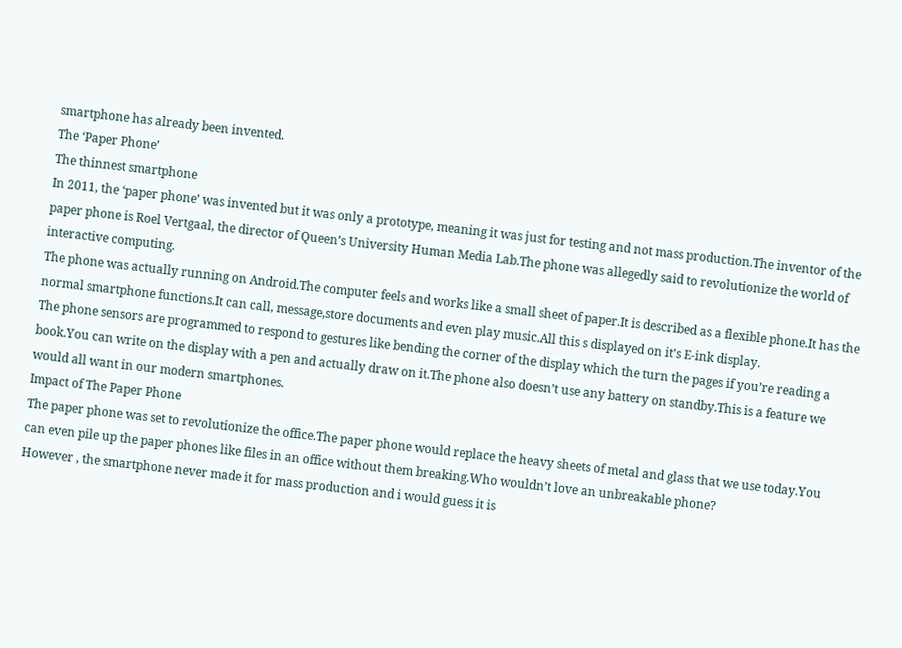smartphone has already been invented.
The ‘Paper Phone’
The thinnest smartphone
In 2011, the ‘paper phone’ was invented but it was only a prototype, meaning it was just for testing and not mass production.The inventor of the paper phone is Roel Vertgaal, the director of Queen’s University Human Media Lab.The phone was allegedly said to revolutionize the world of interactive computing.
The phone was actually running on Android.The computer feels and works like a small sheet of paper.It is described as a flexible phone.It has the normal smartphone functions.It can call, message,store documents and even play music.All this s displayed on it’s E-ink display.
The phone sensors are programmed to respond to gestures like bending the corner of the display which the turn the pages if you’re reading a book.You can write on the display with a pen and actually draw on it.The phone also doesn’t use any battery on standby.This is a feature we would all want in our modern smartphones.
Impact of The Paper Phone
The paper phone was set to revolutionize the office.The paper phone would replace the heavy sheets of metal and glass that we use today.You can even pile up the paper phones like files in an office without them breaking.Who wouldn’t love an unbreakable phone?
However , the smartphone never made it for mass production and i would guess it is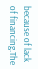because of lack of financing.The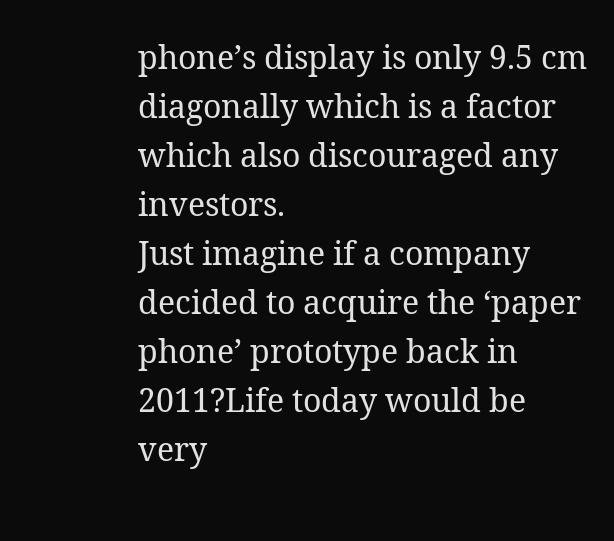phone’s display is only 9.5 cm diagonally which is a factor which also discouraged any investors.
Just imagine if a company decided to acquire the ‘paper phone’ prototype back in 2011?Life today would be very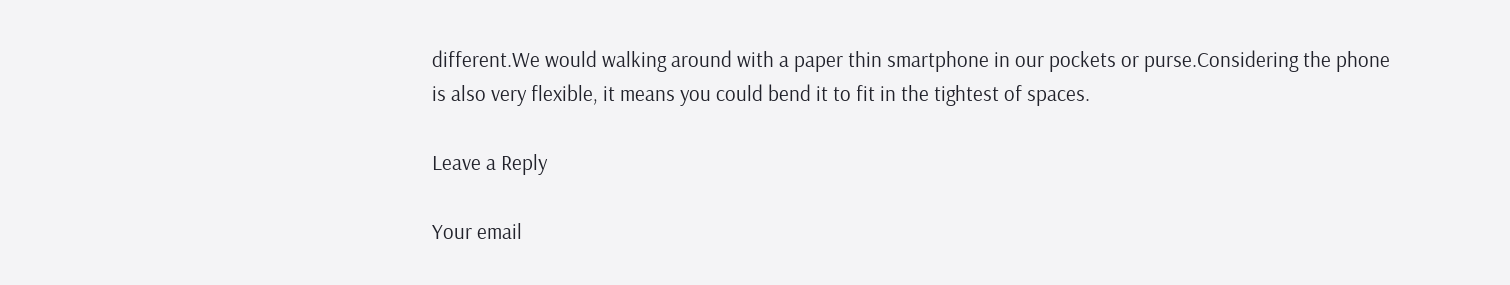different.We would walking around with a paper thin smartphone in our pockets or purse.Considering the phone is also very flexible, it means you could bend it to fit in the tightest of spaces.

Leave a Reply

Your email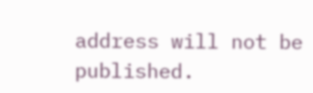address will not be published.